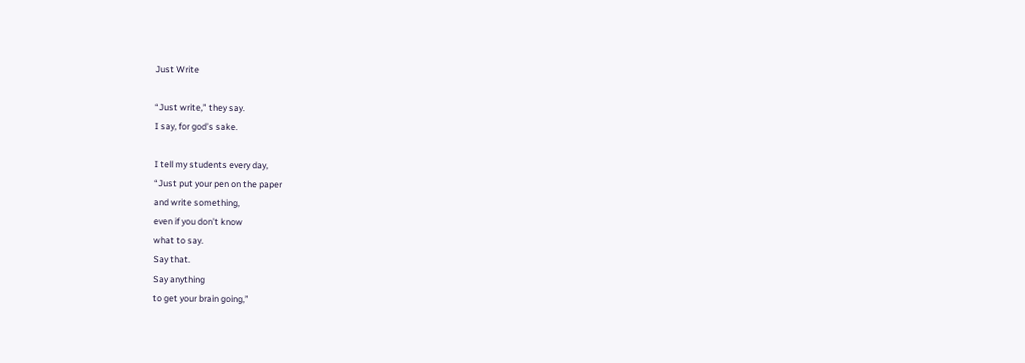Just Write

“Just write,” they say.
I say, for god’s sake.

I tell my students every day,
“Just put your pen on the paper
and write something,
even if you don’t know
what to say.
Say that.
Say anything
to get your brain going,”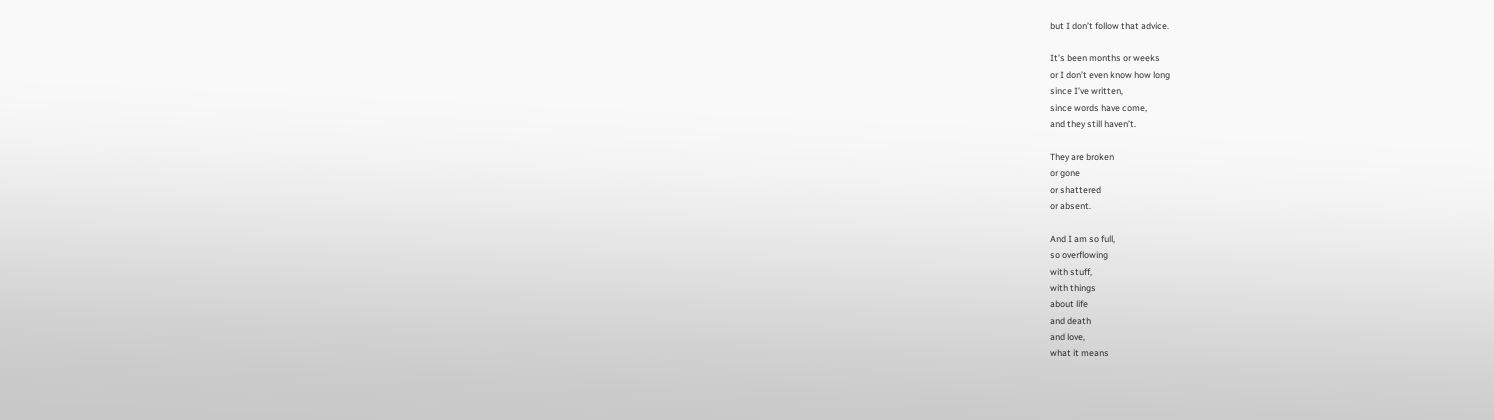but I don’t follow that advice.

It’s been months or weeks
or I don’t even know how long
since I’ve written,
since words have come,
and they still haven’t.

They are broken
or gone
or shattered
or absent.

And I am so full,
so overflowing
with stuff,
with things
about life
and death
and love,
what it means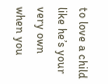to love a child
like he’s your very own
when you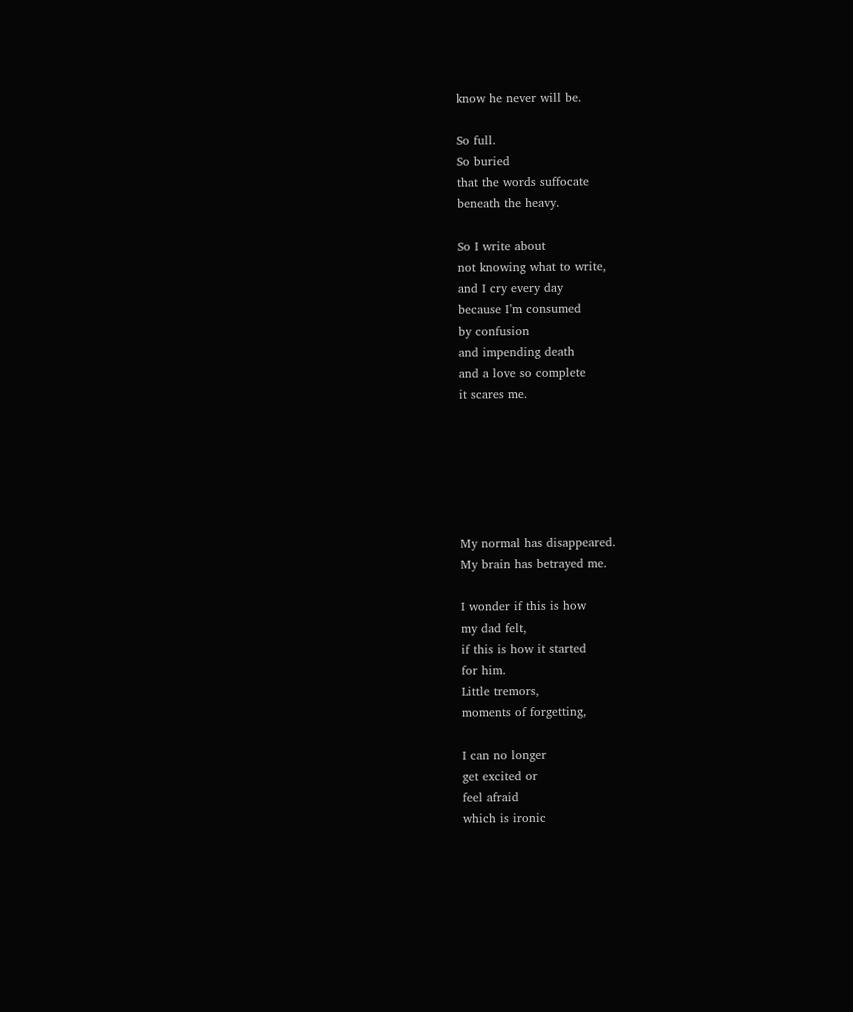know he never will be.

So full.
So buried
that the words suffocate
beneath the heavy.

So I write about
not knowing what to write,
and I cry every day
because I’m consumed
by confusion
and impending death
and a love so complete
it scares me.






My normal has disappeared.
My brain has betrayed me.

I wonder if this is how
my dad felt,
if this is how it started
for him.
Little tremors,
moments of forgetting,

I can no longer
get excited or
feel afraid
which is ironic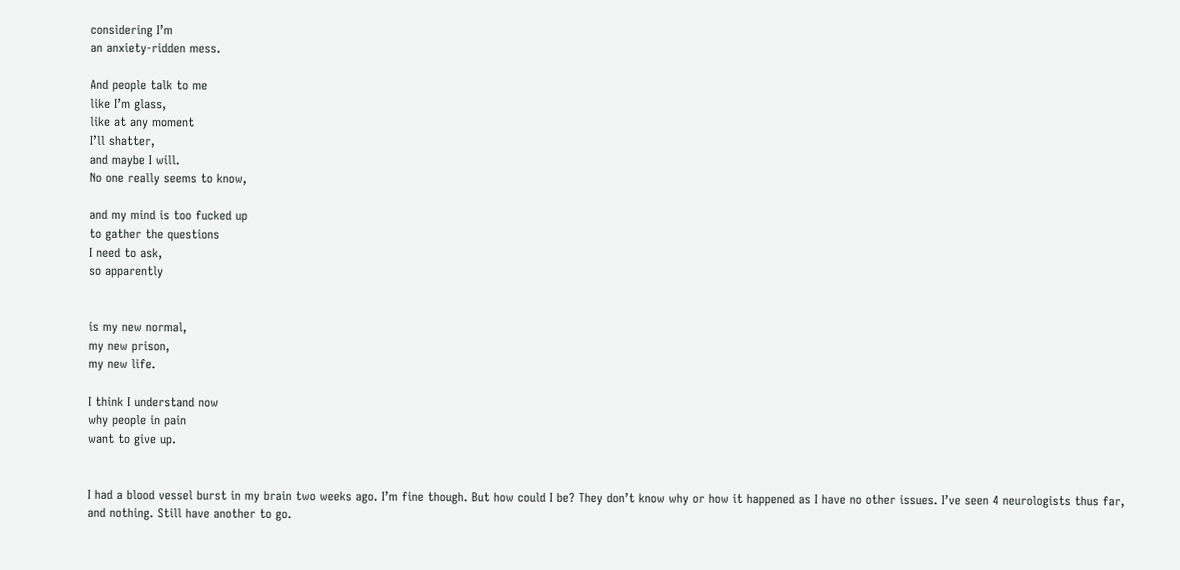considering I’m
an anxiety-ridden mess.

And people talk to me
like I’m glass,
like at any moment
I’ll shatter,
and maybe I will.
No one really seems to know,

and my mind is too fucked up
to gather the questions
I need to ask,
so apparently


is my new normal,
my new prison,
my new life.

I think I understand now
why people in pain
want to give up.


I had a blood vessel burst in my brain two weeks ago. I’m fine though. But how could I be? They don’t know why or how it happened as I have no other issues. I’ve seen 4 neurologists thus far, and nothing. Still have another to go.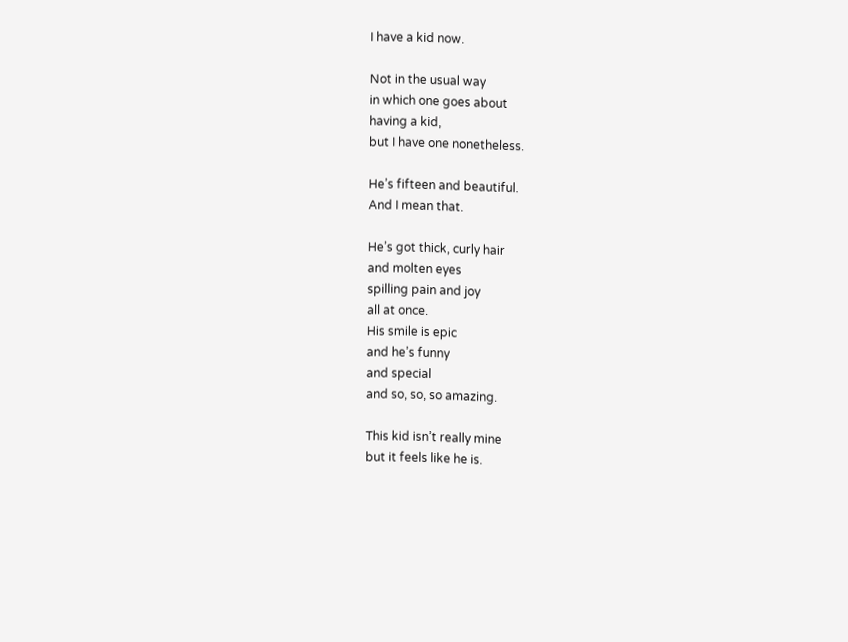I have a kid now.

Not in the usual way
in which one goes about
having a kid,
but I have one nonetheless.

He’s fifteen and beautiful.
And I mean that.

He’s got thick, curly hair
and molten eyes
spilling pain and joy
all at once.
His smile is epic
and he’s funny
and special
and so, so, so amazing.

This kid isn’t really mine
but it feels like he is.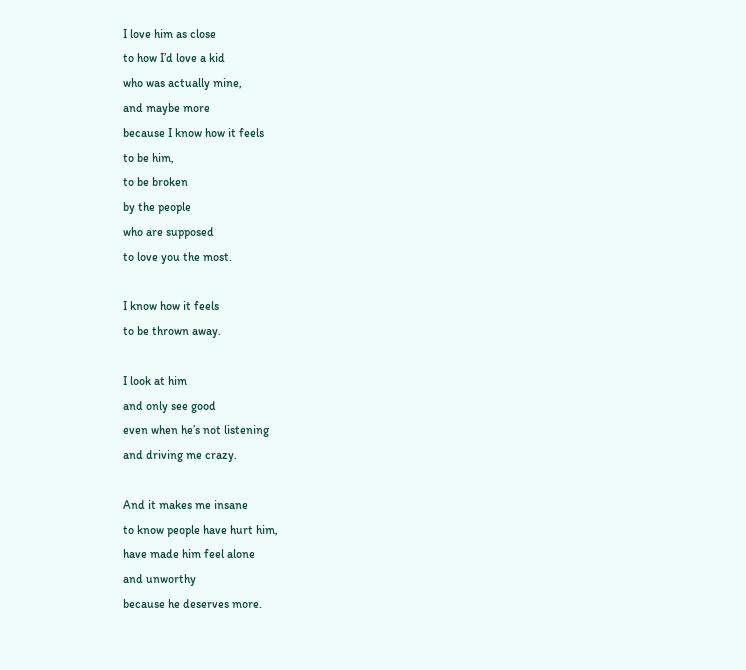I love him as close
to how I’d love a kid
who was actually mine,
and maybe more
because I know how it feels
to be him,
to be broken
by the people
who are supposed
to love you the most.

I know how it feels
to be thrown away.

I look at him
and only see good
even when he’s not listening
and driving me crazy.

And it makes me insane
to know people have hurt him,
have made him feel alone
and unworthy
because he deserves more.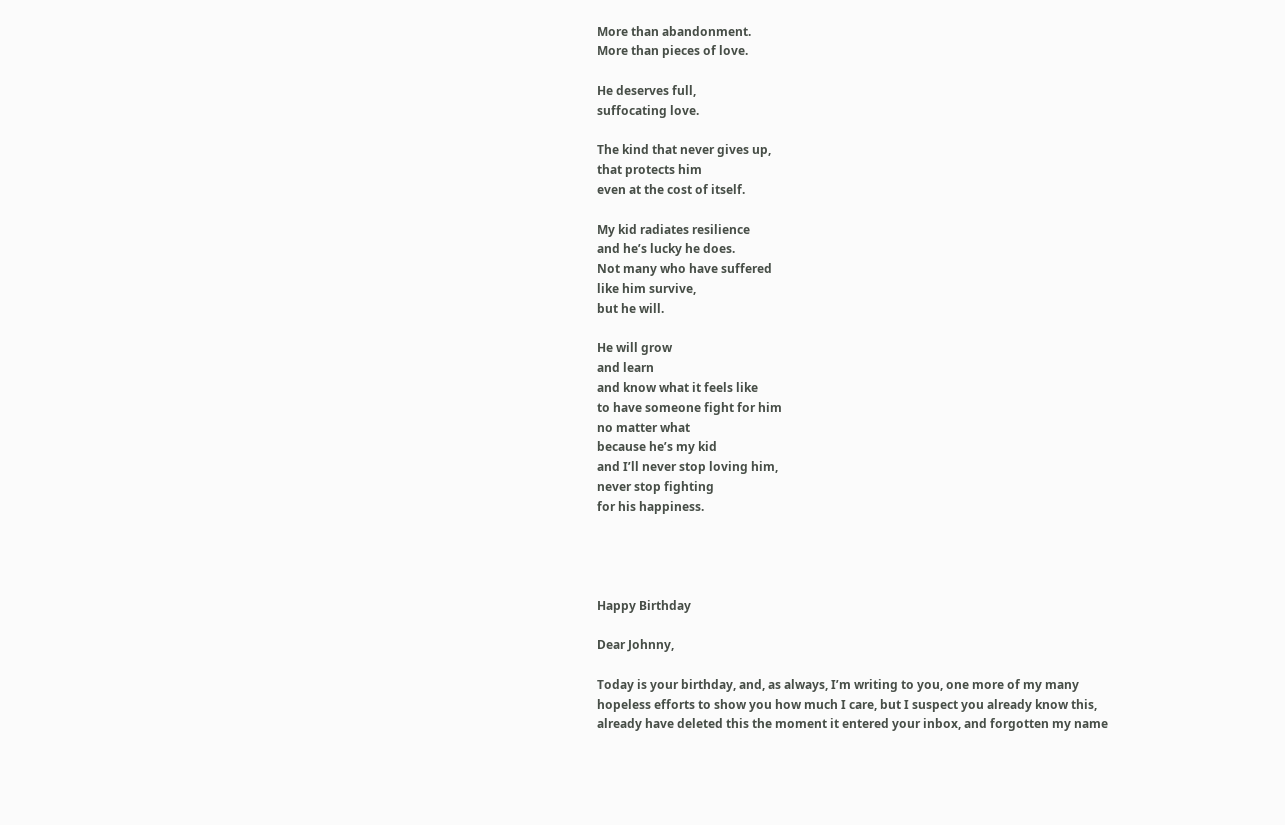More than abandonment.
More than pieces of love.

He deserves full,
suffocating love.

The kind that never gives up,
that protects him
even at the cost of itself.

My kid radiates resilience
and he’s lucky he does.
Not many who have suffered
like him survive,
but he will.

He will grow
and learn
and know what it feels like
to have someone fight for him
no matter what
because he’s my kid
and I’ll never stop loving him,
never stop fighting
for his happiness.




Happy Birthday

Dear Johnny,

Today is your birthday, and, as always, I’m writing to you, one more of my many hopeless efforts to show you how much I care, but I suspect you already know this, already have deleted this the moment it entered your inbox, and forgotten my name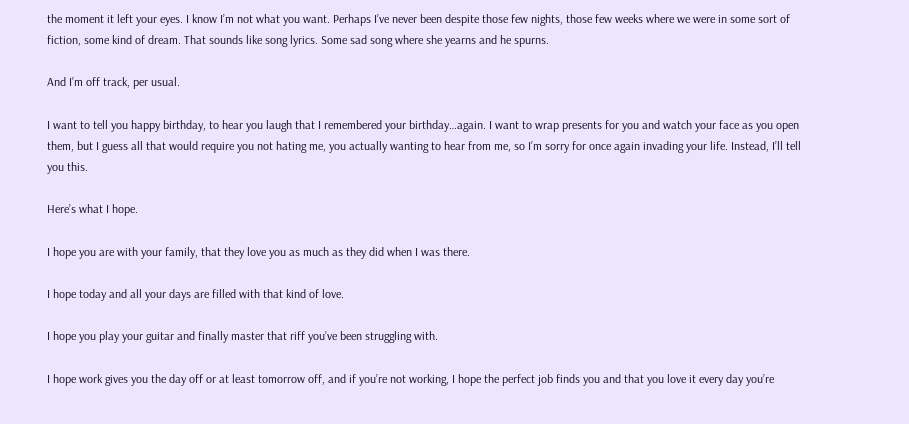the moment it left your eyes. I know I’m not what you want. Perhaps I’ve never been despite those few nights, those few weeks where we were in some sort of fiction, some kind of dream. That sounds like song lyrics. Some sad song where she yearns and he spurns.

And I’m off track, per usual.

I want to tell you happy birthday, to hear you laugh that I remembered your birthday…again. I want to wrap presents for you and watch your face as you open them, but I guess all that would require you not hating me, you actually wanting to hear from me, so I’m sorry for once again invading your life. Instead, I’ll tell you this.

Here’s what I hope.

I hope you are with your family, that they love you as much as they did when I was there.

I hope today and all your days are filled with that kind of love.

I hope you play your guitar and finally master that riff you’ve been struggling with.

I hope work gives you the day off or at least tomorrow off, and if you’re not working, I hope the perfect job finds you and that you love it every day you’re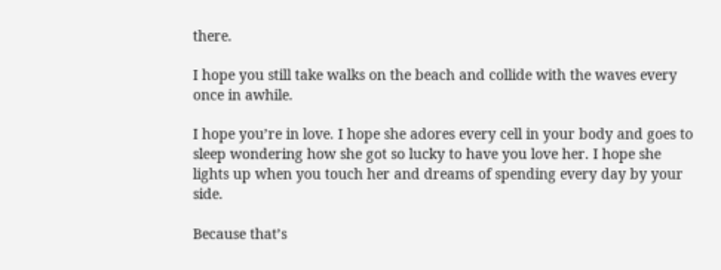there.

I hope you still take walks on the beach and collide with the waves every once in awhile.

I hope you’re in love. I hope she adores every cell in your body and goes to sleep wondering how she got so lucky to have you love her. I hope she lights up when you touch her and dreams of spending every day by your side.

Because that’s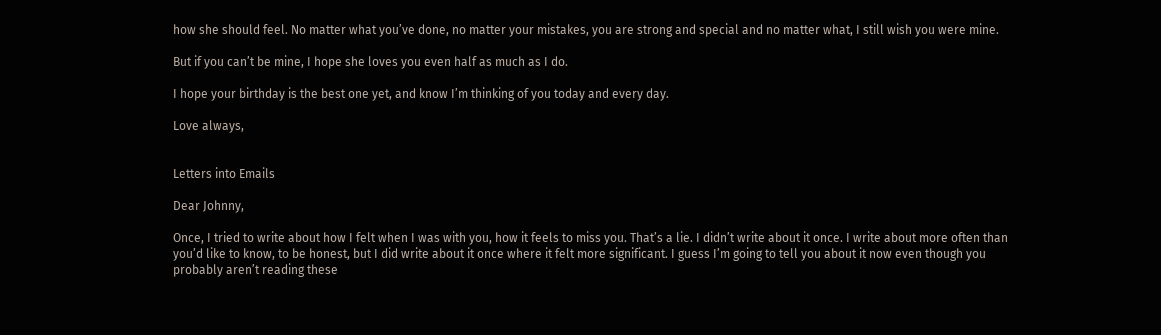how she should feel. No matter what you’ve done, no matter your mistakes, you are strong and special and no matter what, I still wish you were mine.

But if you can’t be mine, I hope she loves you even half as much as I do.

I hope your birthday is the best one yet, and know I’m thinking of you today and every day.

Love always,


Letters into Emails

Dear Johnny,

Once, I tried to write about how I felt when I was with you, how it feels to miss you. That’s a lie. I didn’t write about it once. I write about more often than you’d like to know, to be honest, but I did write about it once where it felt more significant. I guess I’m going to tell you about it now even though you probably aren’t reading these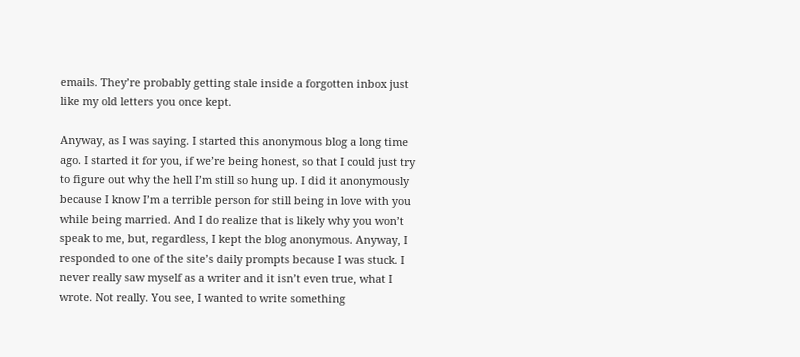emails. They’re probably getting stale inside a forgotten inbox just like my old letters you once kept.

Anyway, as I was saying. I started this anonymous blog a long time ago. I started it for you, if we’re being honest, so that I could just try to figure out why the hell I’m still so hung up. I did it anonymously because I know I’m a terrible person for still being in love with you while being married. And I do realize that is likely why you won’t speak to me, but, regardless, I kept the blog anonymous. Anyway, I responded to one of the site’s daily prompts because I was stuck. I never really saw myself as a writer and it isn’t even true, what I wrote. Not really. You see, I wanted to write something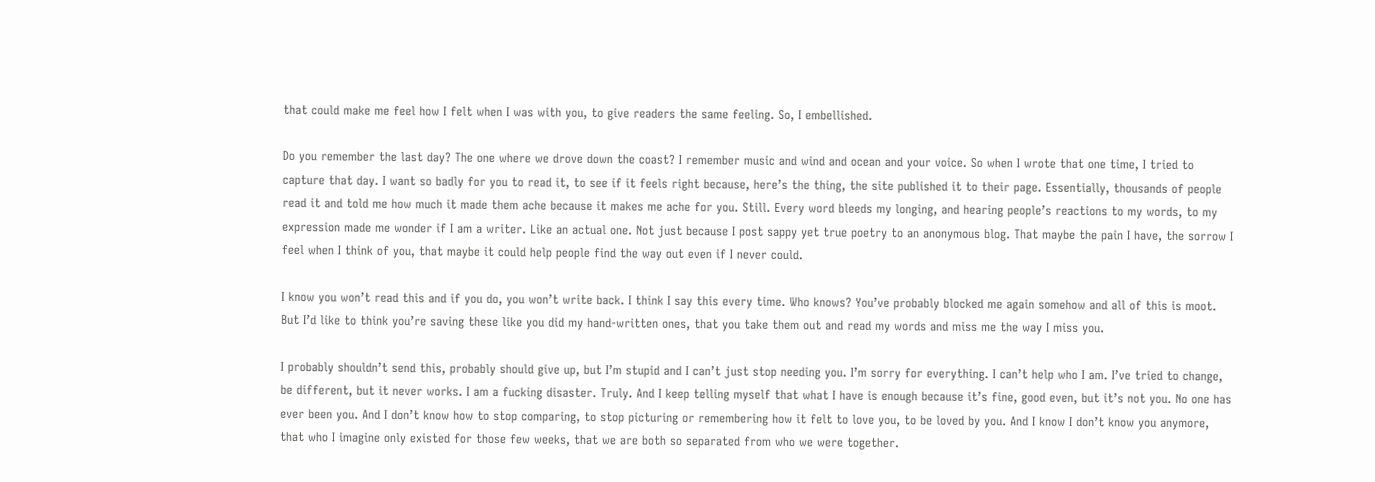that could make me feel how I felt when I was with you, to give readers the same feeling. So, I embellished.

Do you remember the last day? The one where we drove down the coast? I remember music and wind and ocean and your voice. So when I wrote that one time, I tried to capture that day. I want so badly for you to read it, to see if it feels right because, here’s the thing, the site published it to their page. Essentially, thousands of people read it and told me how much it made them ache because it makes me ache for you. Still. Every word bleeds my longing, and hearing people’s reactions to my words, to my expression made me wonder if I am a writer. Like an actual one. Not just because I post sappy yet true poetry to an anonymous blog. That maybe the pain I have, the sorrow I feel when I think of you, that maybe it could help people find the way out even if I never could.

I know you won’t read this and if you do, you won’t write back. I think I say this every time. Who knows? You’ve probably blocked me again somehow and all of this is moot. But I’d like to think you’re saving these like you did my hand-written ones, that you take them out and read my words and miss me the way I miss you.

I probably shouldn’t send this, probably should give up, but I’m stupid and I can’t just stop needing you. I’m sorry for everything. I can’t help who I am. I’ve tried to change, be different, but it never works. I am a fucking disaster. Truly. And I keep telling myself that what I have is enough because it’s fine, good even, but it’s not you. No one has ever been you. And I don’t know how to stop comparing, to stop picturing or remembering how it felt to love you, to be loved by you. And I know I don’t know you anymore, that who I imagine only existed for those few weeks, that we are both so separated from who we were together.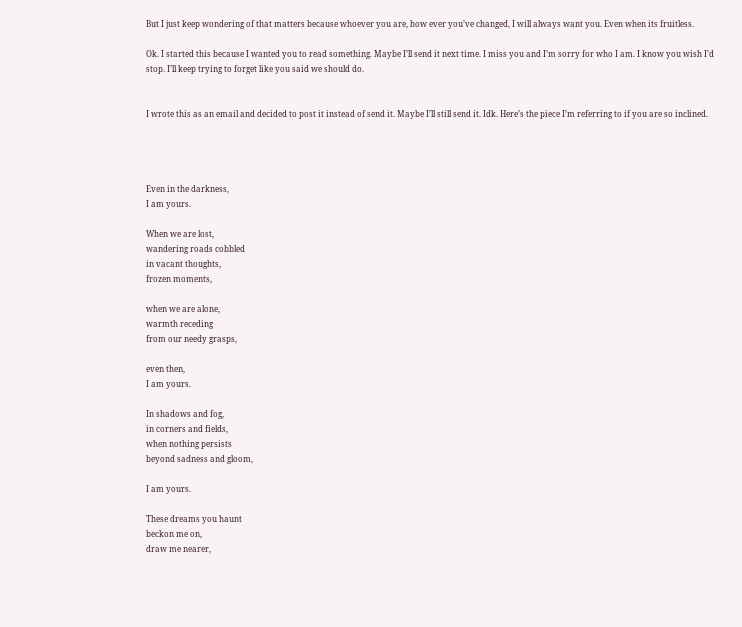But I just keep wondering of that matters because whoever you are, how ever you’ve changed, I will always want you. Even when its fruitless.

Ok. I started this because I wanted you to read something. Maybe I’ll send it next time. I miss you and I’m sorry for who I am. I know you wish I’d stop. I’ll keep trying to forget like you said we should do.


I wrote this as an email and decided to post it instead of send it. Maybe I’ll still send it. Idk. Here’s the piece I’m referring to if you are so inclined.




Even in the darkness,
I am yours.

When we are lost,
wandering roads cobbled
in vacant thoughts,
frozen moments,

when we are alone,
warmth receding
from our needy grasps,

even then,
I am yours.

In shadows and fog,
in corners and fields,
when nothing persists
beyond sadness and gloom,

I am yours.

These dreams you haunt
beckon me on,
draw me nearer,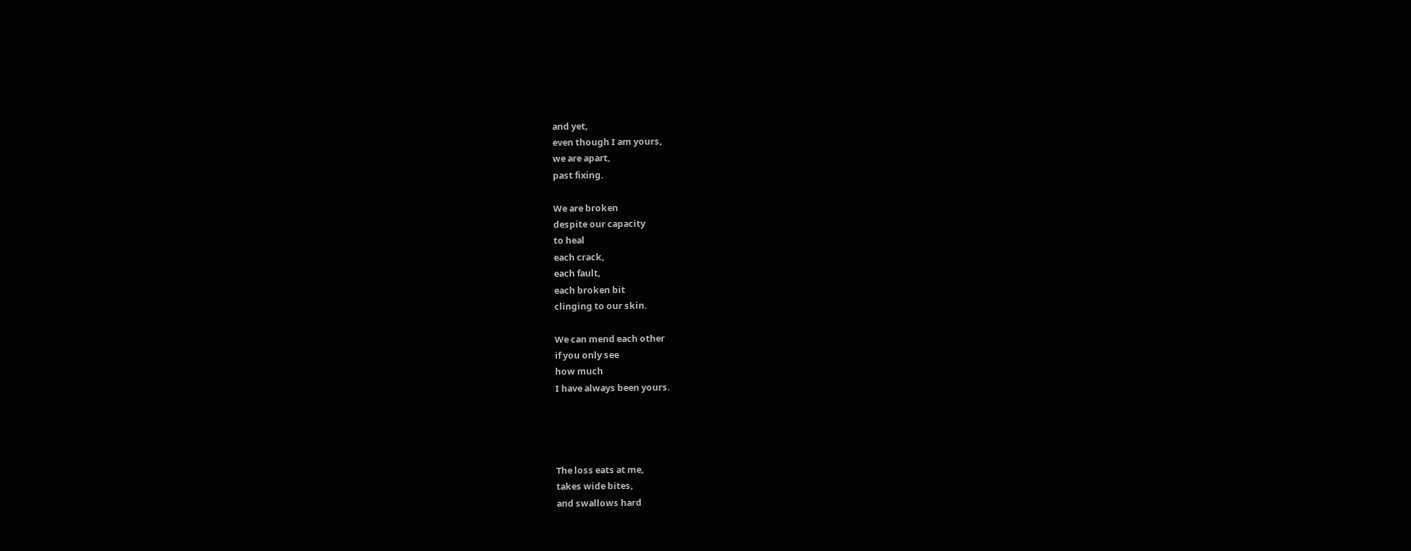and yet,
even though I am yours,
we are apart,
past fixing.

We are broken
despite our capacity
to heal
each crack,
each fault,
each broken bit
clinging to our skin.

We can mend each other
if you only see
how much
I have always been yours.




The loss eats at me,
takes wide bites,
and swallows hard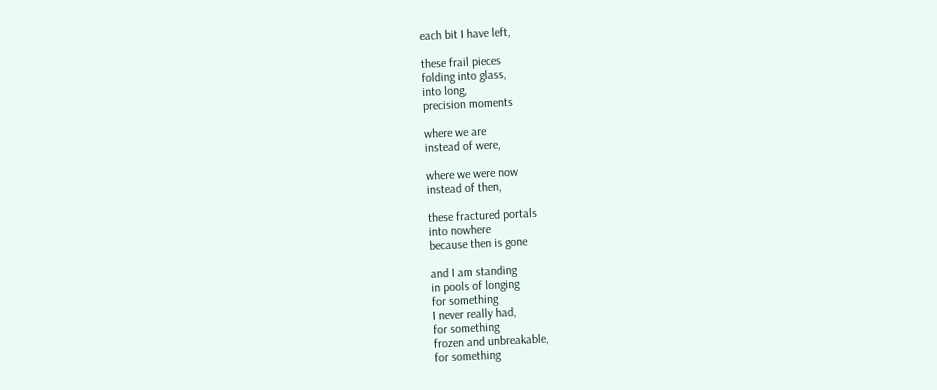each bit I have left,

these frail pieces
folding into glass,
into long,
precision moments

where we are
instead of were,

where we were now
instead of then,

these fractured portals
into nowhere
because then is gone

and I am standing
in pools of longing
for something
I never really had,
for something
frozen and unbreakable,
for something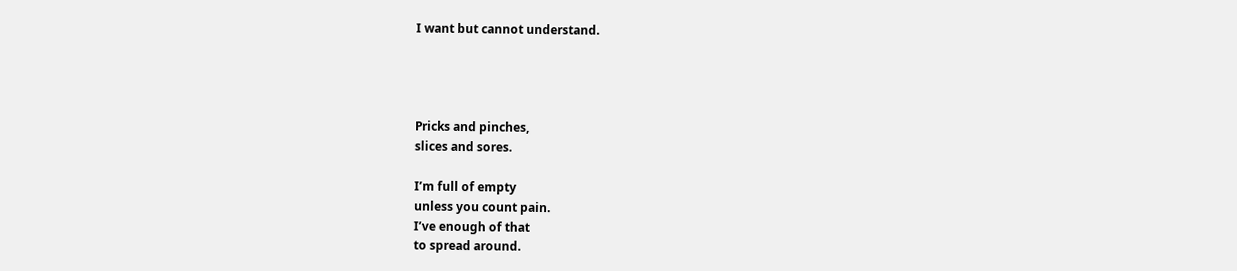I want but cannot understand.




Pricks and pinches,
slices and sores.

I’m full of empty
unless you count pain.
I’ve enough of that
to spread around.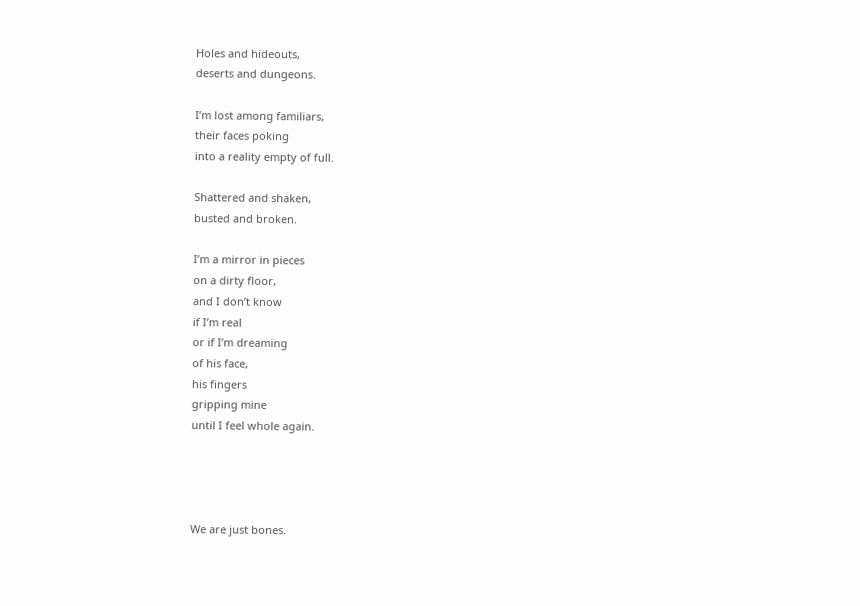Holes and hideouts,
deserts and dungeons.

I’m lost among familiars,
their faces poking
into a reality empty of full.

Shattered and shaken,
busted and broken.

I’m a mirror in pieces
on a dirty floor,
and I don’t know
if I’m real
or if I’m dreaming
of his face,
his fingers
gripping mine
until I feel whole again.




We are just bones.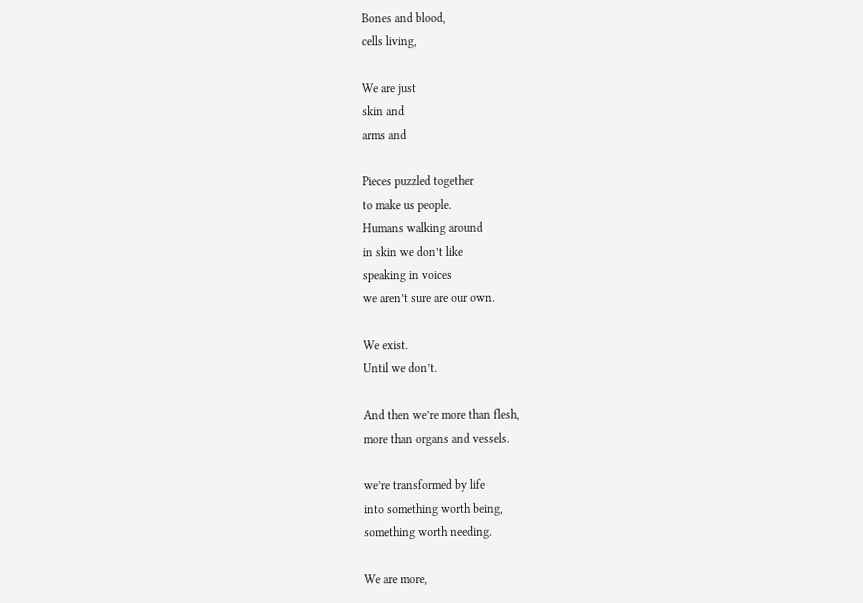Bones and blood,
cells living,

We are just
skin and
arms and

Pieces puzzled together
to make us people.
Humans walking around
in skin we don’t like
speaking in voices
we aren’t sure are our own.

We exist.
Until we don’t.

And then we’re more than flesh,
more than organs and vessels.

we’re transformed by life
into something worth being,
something worth needing.

We are more,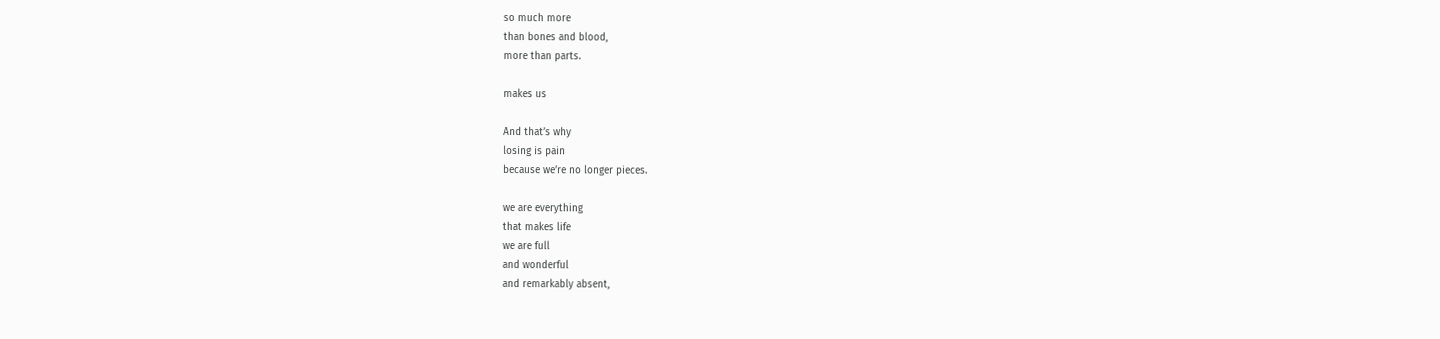so much more
than bones and blood,
more than parts.

makes us

And that’s why
losing is pain
because we’re no longer pieces.

we are everything
that makes life
we are full
and wonderful
and remarkably absent,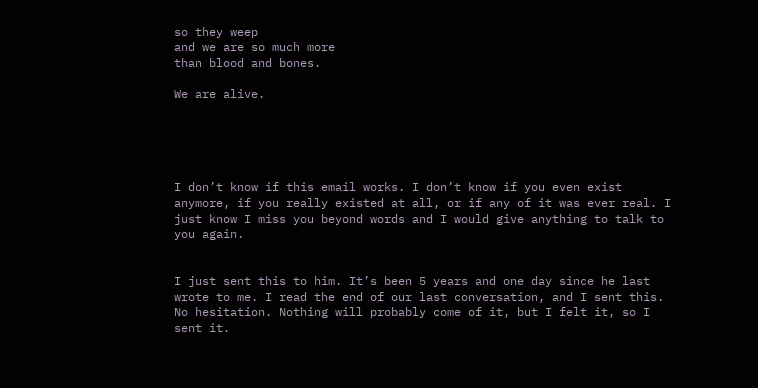so they weep
and we are so much more
than blood and bones.

We are alive.





I don’t know if this email works. I don’t know if you even exist anymore, if you really existed at all, or if any of it was ever real. I just know I miss you beyond words and I would give anything to talk to you again.


I just sent this to him. It’s been 5 years and one day since he last wrote to me. I read the end of our last conversation, and I sent this. No hesitation. Nothing will probably come of it, but I felt it, so I sent it.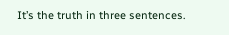It’s the truth in three sentences.